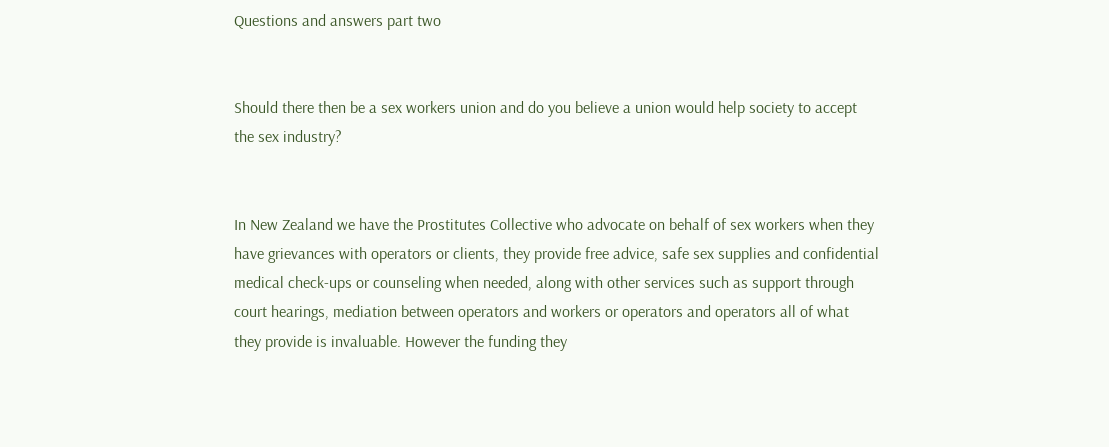Questions and answers part two


Should there then be a sex workers union and do you believe a union would help society to accept the sex industry?


In New Zealand we have the Prostitutes Collective who advocate on behalf of sex workers when they have grievances with operators or clients, they provide free advice, safe sex supplies and confidential medical check-ups or counseling when needed, along with other services such as support through court hearings, mediation between operators and workers or operators and operators all of what they provide is invaluable. However the funding they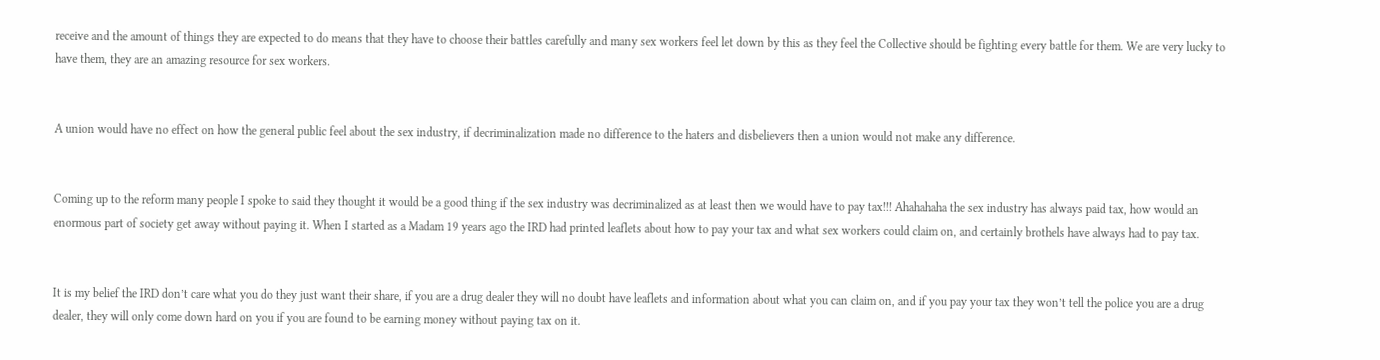receive and the amount of things they are expected to do means that they have to choose their battles carefully and many sex workers feel let down by this as they feel the Collective should be fighting every battle for them. We are very lucky to have them, they are an amazing resource for sex workers.


A union would have no effect on how the general public feel about the sex industry, if decriminalization made no difference to the haters and disbelievers then a union would not make any difference.


Coming up to the reform many people I spoke to said they thought it would be a good thing if the sex industry was decriminalized as at least then we would have to pay tax!!! Ahahahaha the sex industry has always paid tax, how would an enormous part of society get away without paying it. When I started as a Madam 19 years ago the IRD had printed leaflets about how to pay your tax and what sex workers could claim on, and certainly brothels have always had to pay tax.


It is my belief the IRD don’t care what you do they just want their share, if you are a drug dealer they will no doubt have leaflets and information about what you can claim on, and if you pay your tax they won’t tell the police you are a drug dealer, they will only come down hard on you if you are found to be earning money without paying tax on it.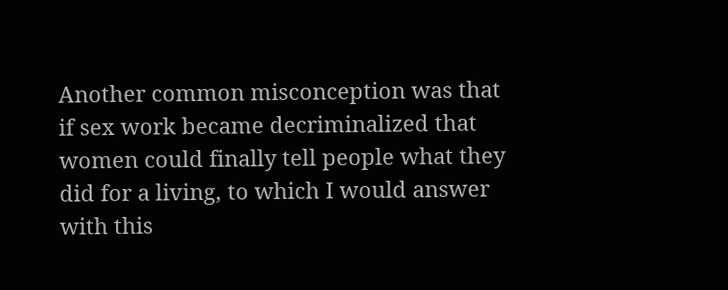Another common misconception was that if sex work became decriminalized that women could finally tell people what they did for a living, to which I would answer with this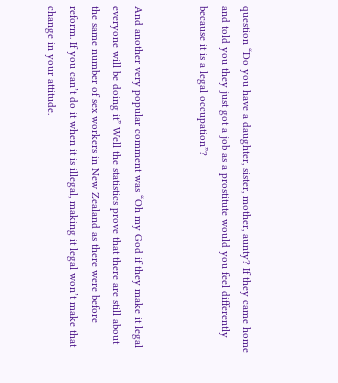question “Do you have a daughter, sister, mother, aunty? If they came home and told you they just got a job as a prostitute would you feel differently because it is a legal occupation”?


And another very popular comment was “Oh my God if they make it legal everyone will be doing it” Well the statistics prove that there are still about the same number of sex workers in New Zealand as there were before reform. If you can’t do it when it is illegal, making it legal won’t make that change in your attitude.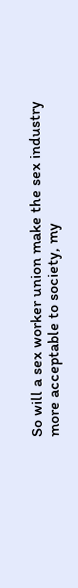So will a sex worker union make the sex industry more acceptable to society, my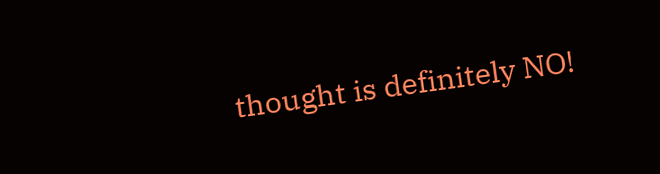thought is definitely NO!